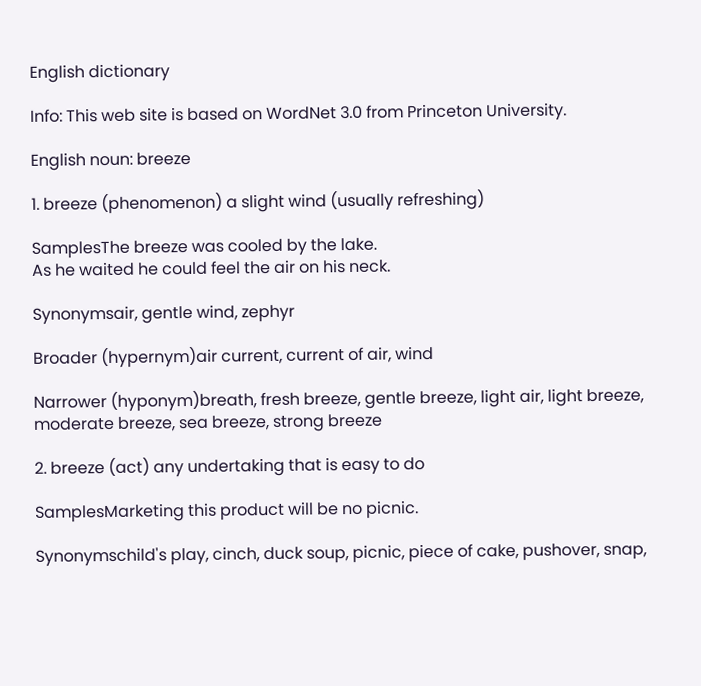English dictionary

Info: This web site is based on WordNet 3.0 from Princeton University.

English noun: breeze

1. breeze (phenomenon) a slight wind (usually refreshing)

SamplesThe breeze was cooled by the lake.
As he waited he could feel the air on his neck.

Synonymsair, gentle wind, zephyr

Broader (hypernym)air current, current of air, wind

Narrower (hyponym)breath, fresh breeze, gentle breeze, light air, light breeze, moderate breeze, sea breeze, strong breeze

2. breeze (act) any undertaking that is easy to do

SamplesMarketing this product will be no picnic.

Synonymschild's play, cinch, duck soup, picnic, piece of cake, pushover, snap,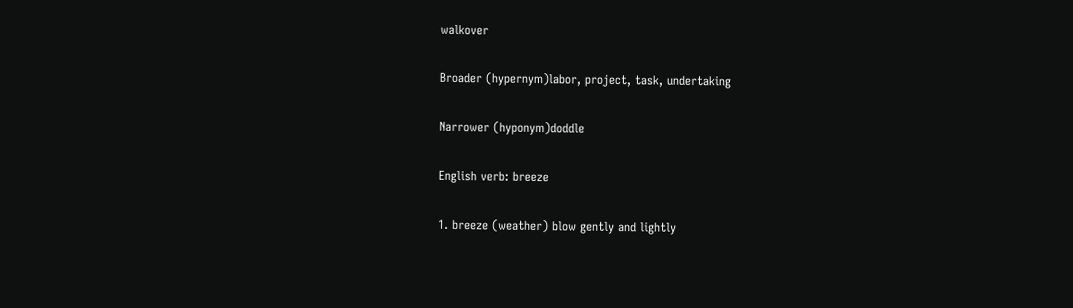walkover

Broader (hypernym)labor, project, task, undertaking

Narrower (hyponym)doddle

English verb: breeze

1. breeze (weather) blow gently and lightly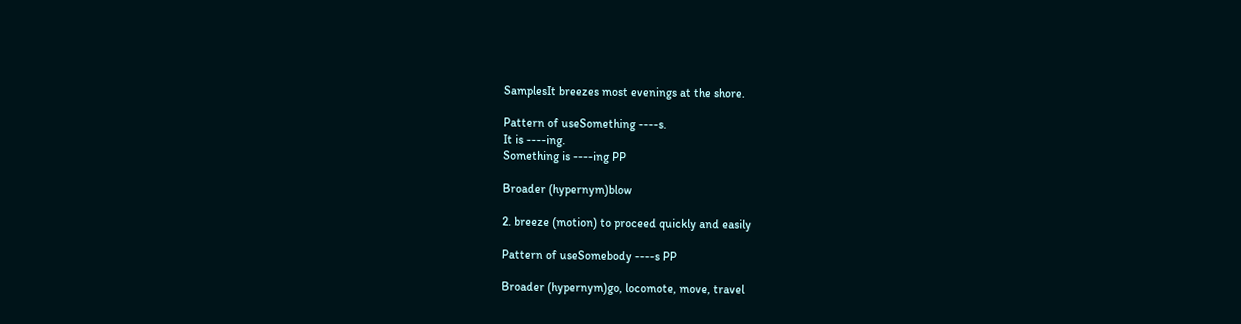SamplesIt breezes most evenings at the shore.

Pattern of useSomething ----s.
It is ----ing.
Something is ----ing PP

Broader (hypernym)blow

2. breeze (motion) to proceed quickly and easily

Pattern of useSomebody ----s PP

Broader (hypernym)go, locomote, move, travel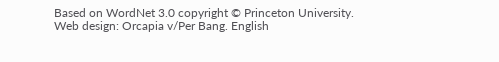Based on WordNet 3.0 copyright © Princeton University.
Web design: Orcapia v/Per Bang. English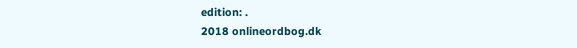edition: .
2018 onlineordbog.dk